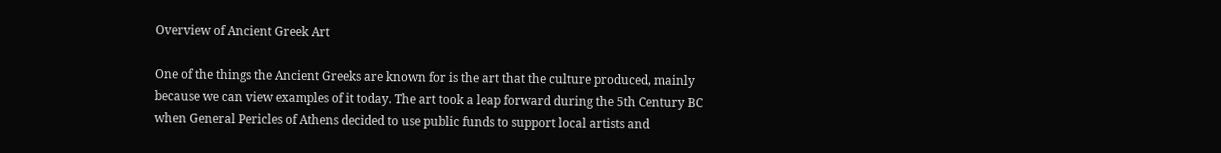Overview of Ancient Greek Art

One of the things the Ancient Greeks are known for is the art that the culture produced, mainly because we can view examples of it today. The art took a leap forward during the 5th Century BC when General Pericles of Athens decided to use public funds to support local artists and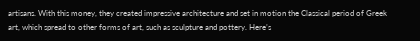artisans. With this money, they created impressive architecture and set in motion the Classical period of Greek art, which spread to other forms of art, such as sculpture and pottery. Here’s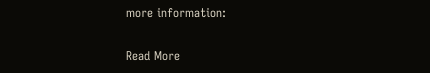more information:

Read More